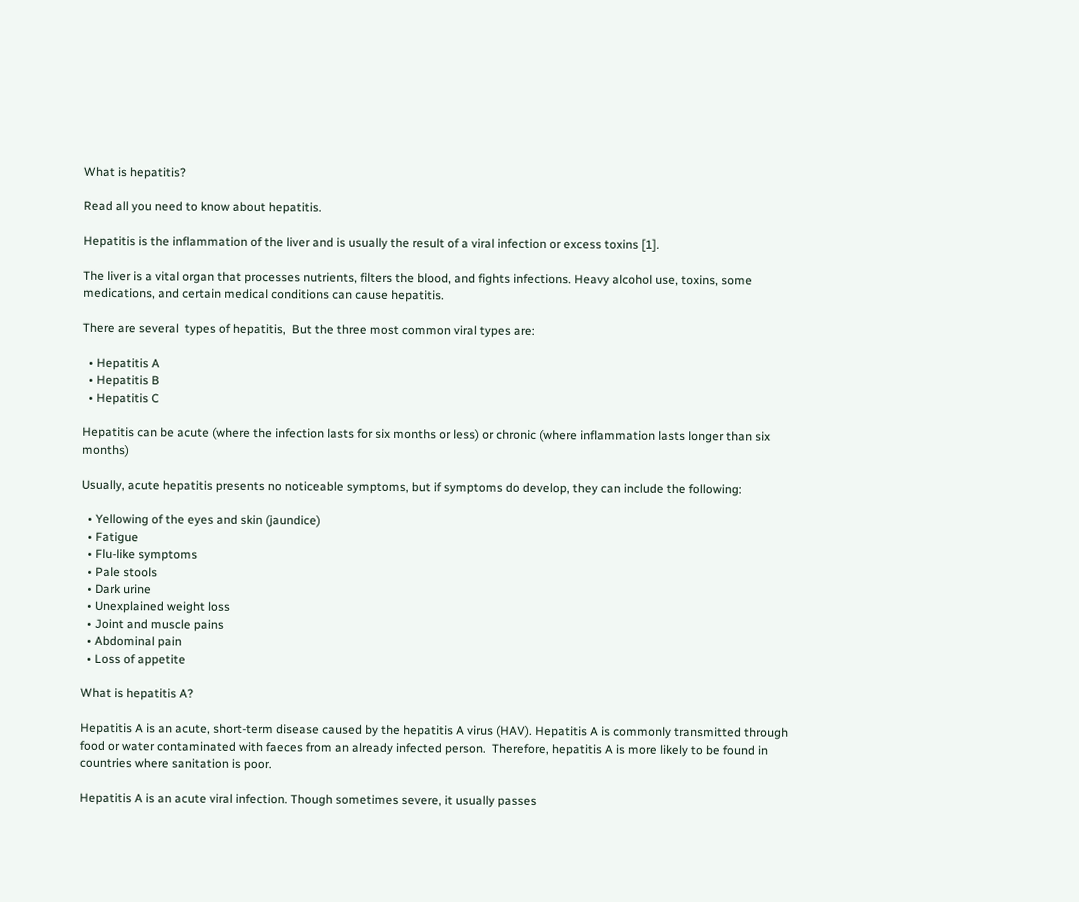What is hepatitis?

Read all you need to know about hepatitis.

Hepatitis is the inflammation of the liver and is usually the result of a viral infection or excess toxins [1].

The liver is a vital organ that processes nutrients, filters the blood, and fights infections. Heavy alcohol use, toxins, some medications, and certain medical conditions can cause hepatitis.

There are several  types of hepatitis,  But the three most common viral types are:

  • Hepatitis A
  • Hepatitis B
  • Hepatitis C

Hepatitis can be acute (where the infection lasts for six months or less) or chronic (where inflammation lasts longer than six months)

Usually, acute hepatitis presents no noticeable symptoms, but if symptoms do develop, they can include the following:

  • Yellowing of the eyes and skin (jaundice)
  • Fatigue
  • Flu-like symptoms
  • Pale stools
  • Dark urine
  • Unexplained weight loss
  • Joint and muscle pains
  • Abdominal pain
  • Loss of appetite

What is hepatitis A?

Hepatitis A is an acute, short-term disease caused by the hepatitis A virus (HAV). Hepatitis A is commonly transmitted through food or water contaminated with faeces from an already infected person.  Therefore, hepatitis A is more likely to be found in countries where sanitation is poor.

Hepatitis A is an acute viral infection. Though sometimes severe, it usually passes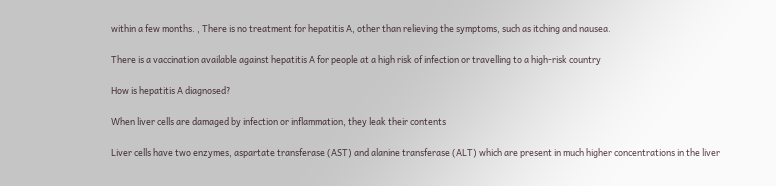within a few months. , There is no treatment for hepatitis A, other than relieving the symptoms, such as itching and nausea.

There is a vaccination available against hepatitis A for people at a high risk of infection or travelling to a high-risk country

How is hepatitis A diagnosed?

When liver cells are damaged by infection or inflammation, they leak their contents

Liver cells have two enzymes, aspartate transferase (AST) and alanine transferase (ALT) which are present in much higher concentrations in the liver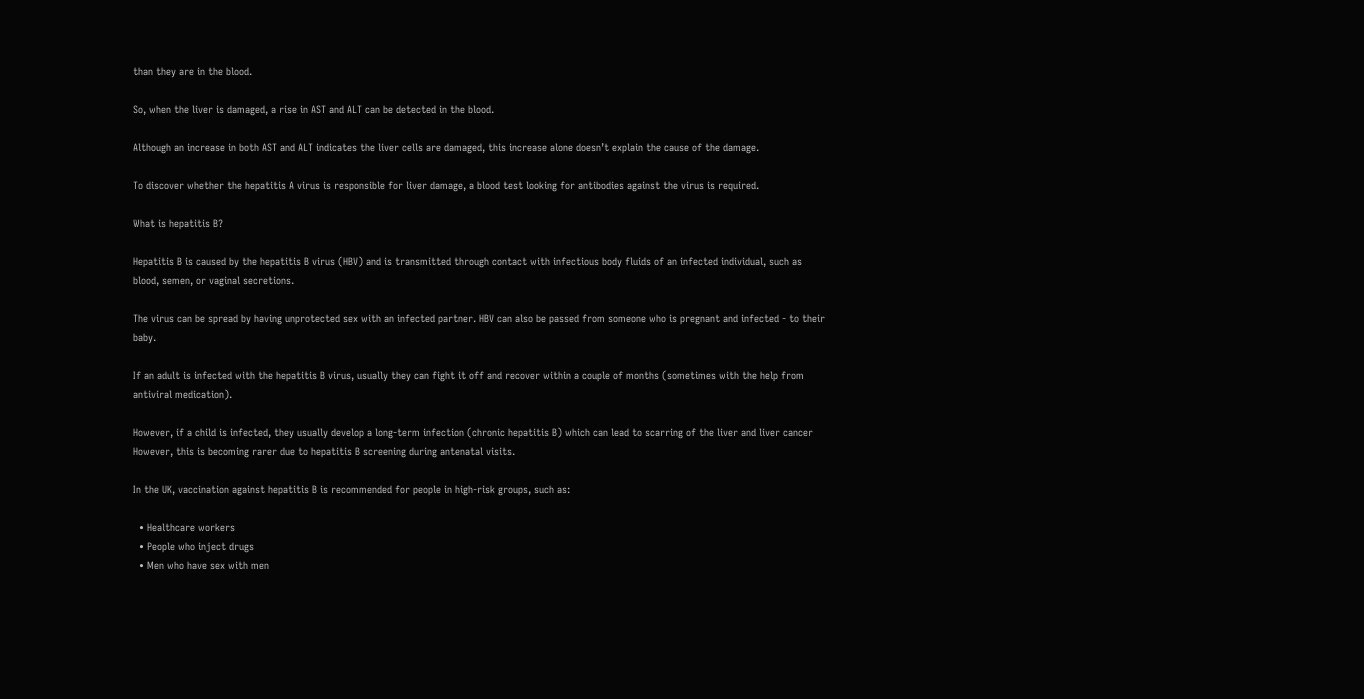than they are in the blood.

So, when the liver is damaged, a rise in AST and ALT can be detected in the blood.

Although an increase in both AST and ALT indicates the liver cells are damaged, this increase alone doesn’t explain the cause of the damage.

To discover whether the hepatitis A virus is responsible for liver damage, a blood test looking for antibodies against the virus is required.

What is hepatitis B?

Hepatitis B is caused by the hepatitis B virus (HBV) and is transmitted through contact with infectious body fluids of an infected individual, such as blood, semen, or vaginal secretions.

The virus can be spread by having unprotected sex with an infected partner. HBV can also be passed from someone who is pregnant and infected - to their baby.

If an adult is infected with the hepatitis B virus, usually they can fight it off and recover within a couple of months (sometimes with the help from antiviral medication).

However, if a child is infected, they usually develop a long-term infection (chronic hepatitis B) which can lead to scarring of the liver and liver cancer However, this is becoming rarer due to hepatitis B screening during antenatal visits.

In the UK, vaccination against hepatitis B is recommended for people in high-risk groups, such as:

  • Healthcare workers
  • People who inject drugs
  • Men who have sex with men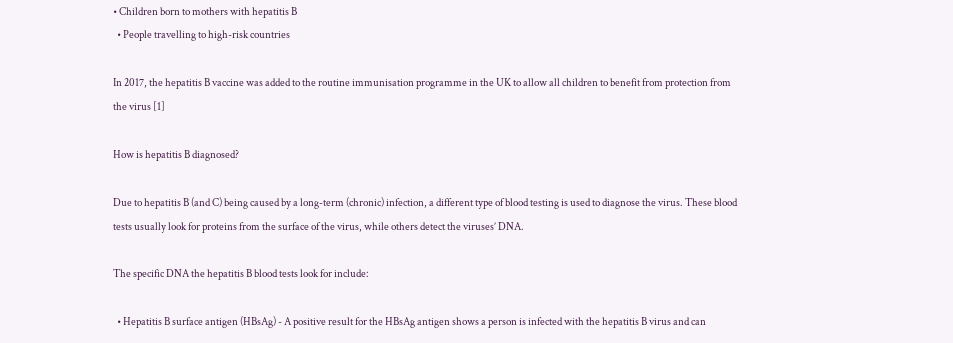• Children born to mothers with hepatitis B
  • People travelling to high-risk countries

In 2017, the hepatitis B vaccine was added to the routine immunisation programme in the UK to allow all children to benefit from protection from the virus [1]

How is hepatitis B diagnosed?

Due to hepatitis B (and C) being caused by a long-term (chronic) infection, a different type of blood testing is used to diagnose the virus. These blood tests usually look for proteins from the surface of the virus, while others detect the viruses’ DNA.

The specific DNA the hepatitis B blood tests look for include:

  • Hepatitis B surface antigen (HBsAg) - A positive result for the HBsAg antigen shows a person is infected with the hepatitis B virus and can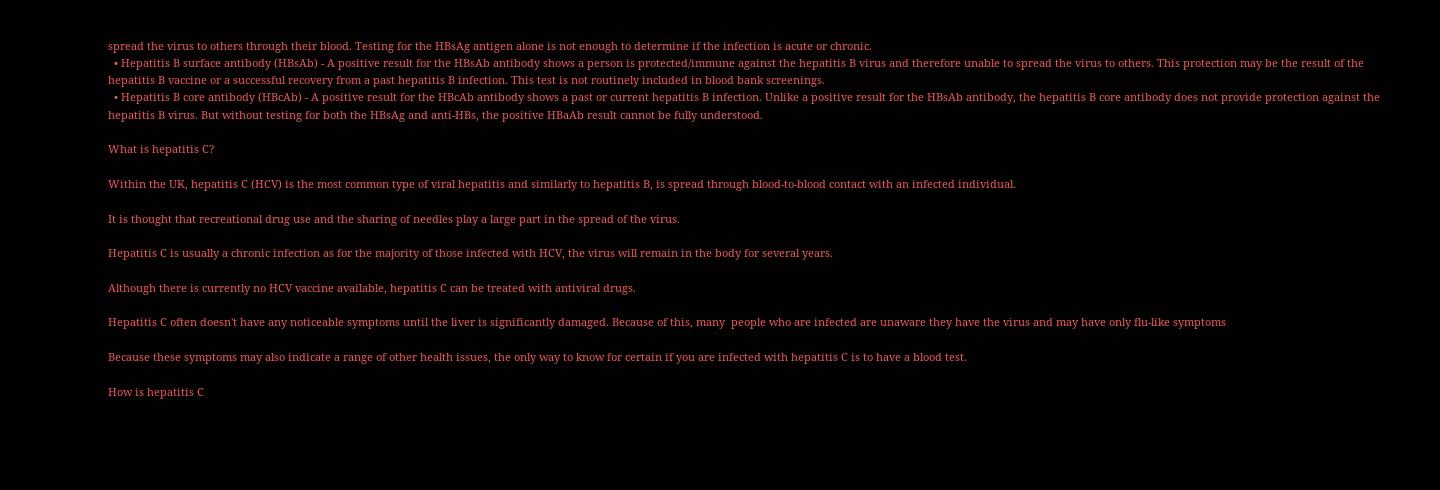spread the virus to others through their blood. Testing for the HBsAg antigen alone is not enough to determine if the infection is acute or chronic.
  • Hepatitis B surface antibody (HBsAb) - A positive result for the HBsAb antibody shows a person is protected/immune against the hepatitis B virus and therefore unable to spread the virus to others. This protection may be the result of the hepatitis B vaccine or a successful recovery from a past hepatitis B infection. This test is not routinely included in blood bank screenings.
  • Hepatitis B core antibody (HBcAb) - A positive result for the HBcAb antibody shows a past or current hepatitis B infection. Unlike a positive result for the HBsAb antibody, the hepatitis B core antibody does not provide protection against the hepatitis B virus. But without testing for both the HBsAg and anti-HBs, the positive HBaAb result cannot be fully understood.

What is hepatitis C?

Within the UK, hepatitis C (HCV) is the most common type of viral hepatitis and similarly to hepatitis B, is spread through blood-to-blood contact with an infected individual.

It is thought that recreational drug use and the sharing of needles play a large part in the spread of the virus.

Hepatitis C is usually a chronic infection as for the majority of those infected with HCV, the virus will remain in the body for several years.

Although there is currently no HCV vaccine available, hepatitis C can be treated with antiviral drugs.

Hepatitis C often doesn't have any noticeable symptoms until the liver is significantly damaged. Because of this, many  people who are infected are unaware they have the virus and may have only flu-like symptoms

Because these symptoms may also indicate a range of other health issues, the only way to know for certain if you are infected with hepatitis C is to have a blood test.

How is hepatitis C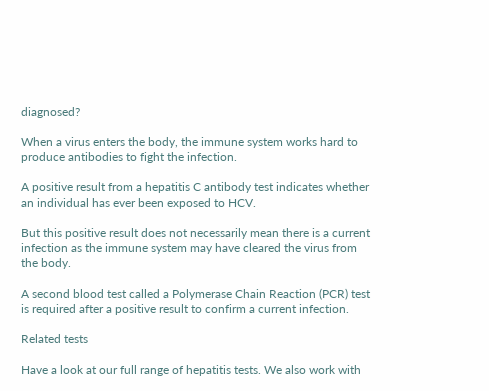diagnosed?

When a virus enters the body, the immune system works hard to produce antibodies to fight the infection.

A positive result from a hepatitis C antibody test indicates whether an individual has ever been exposed to HCV.

But this positive result does not necessarily mean there is a current infection as the immune system may have cleared the virus from the body.

A second blood test called a Polymerase Chain Reaction (PCR) test is required after a positive result to confirm a current infection.

Related tests

Have a look at our full range of hepatitis tests. We also work with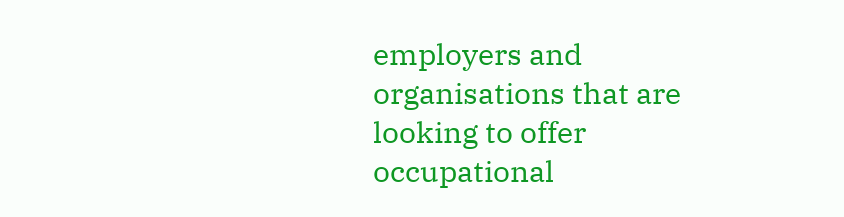employers and organisations that are looking to offer occupational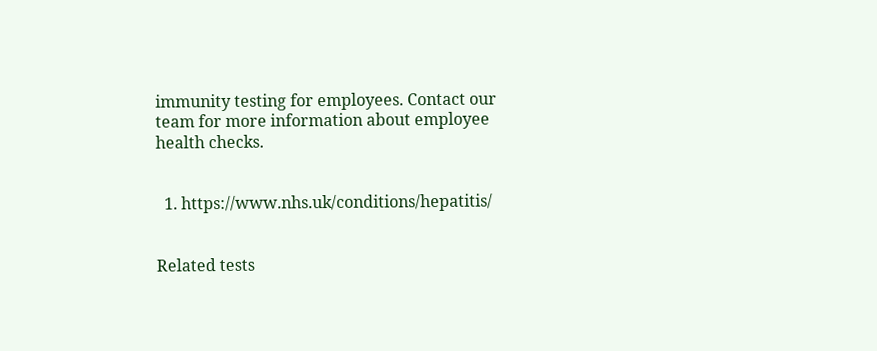immunity testing for employees. Contact our team for more information about employee health checks.


  1. https://www.nhs.uk/conditions/hepatitis/


Related tests